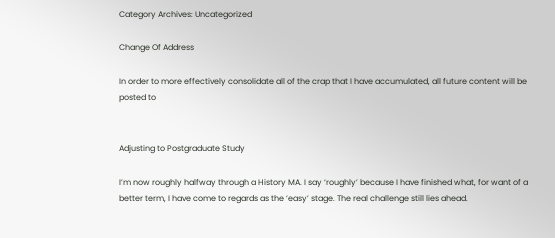Category Archives: Uncategorized

Change Of Address

In order to more effectively consolidate all of the crap that I have accumulated, all future content will be posted to


Adjusting to Postgraduate Study

I’m now roughly halfway through a History MA. I say ‘roughly’ because I have finished what, for want of a better term, I have come to regards as the ‘easy’ stage. The real challenge still lies ahead.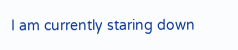I am currently staring down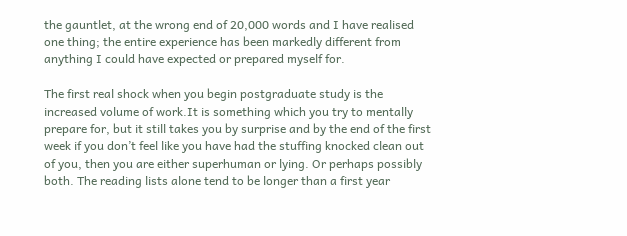the gauntlet, at the wrong end of 20,000 words and I have realised one thing; the entire experience has been markedly different from anything I could have expected or prepared myself for.

The first real shock when you begin postgraduate study is the increased volume of work.It is something which you try to mentally prepare for, but it still takes you by surprise and by the end of the first week if you don’t feel like you have had the stuffing knocked clean out of you, then you are either superhuman or lying. Or perhaps possibly both. The reading lists alone tend to be longer than a first year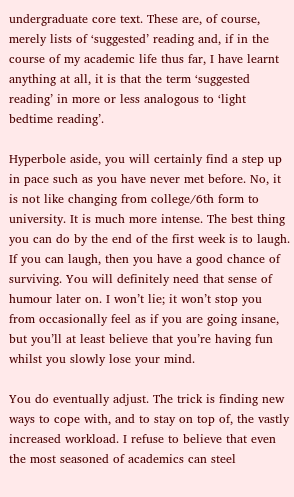undergraduate core text. These are, of course, merely lists of ‘suggested’ reading and, if in the course of my academic life thus far, I have learnt anything at all, it is that the term ‘suggested reading’ in more or less analogous to ‘light bedtime reading’.

Hyperbole aside, you will certainly find a step up in pace such as you have never met before. No, it is not like changing from college/6th form to university. It is much more intense. The best thing you can do by the end of the first week is to laugh. If you can laugh, then you have a good chance of surviving. You will definitely need that sense of humour later on. I won’t lie; it won’t stop you from occasionally feel as if you are going insane, but you’ll at least believe that you’re having fun whilst you slowly lose your mind.

You do eventually adjust. The trick is finding new ways to cope with, and to stay on top of, the vastly increased workload. I refuse to believe that even the most seasoned of academics can steel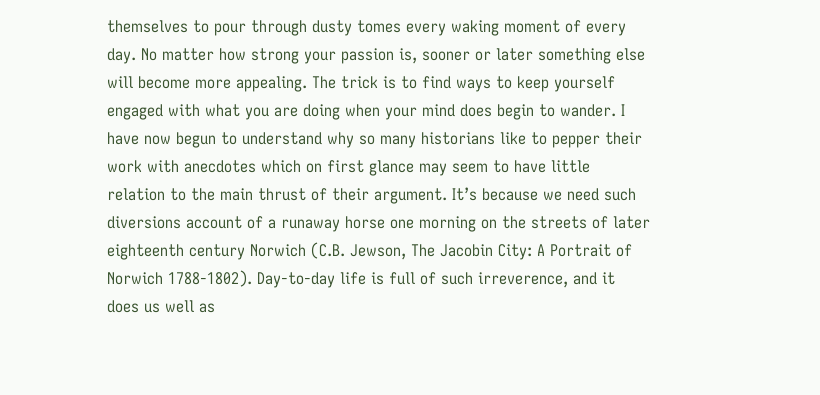themselves to pour through dusty tomes every waking moment of every day. No matter how strong your passion is, sooner or later something else will become more appealing. The trick is to find ways to keep yourself engaged with what you are doing when your mind does begin to wander. I have now begun to understand why so many historians like to pepper their work with anecdotes which on first glance may seem to have little relation to the main thrust of their argument. It’s because we need such diversions account of a runaway horse one morning on the streets of later eighteenth century Norwich (C.B. Jewson, The Jacobin City: A Portrait of Norwich 1788-1802). Day-to-day life is full of such irreverence, and it does us well as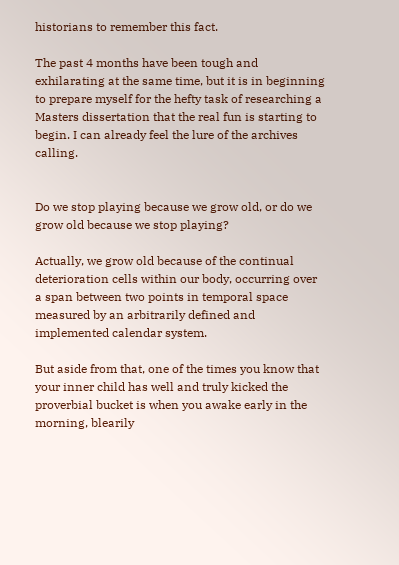historians to remember this fact.

The past 4 months have been tough and exhilarating at the same time, but it is in beginning to prepare myself for the hefty task of researching a Masters dissertation that the real fun is starting to begin. I can already feel the lure of the archives calling.


Do we stop playing because we grow old, or do we grow old because we stop playing?

Actually, we grow old because of the continual deterioration cells within our body, occurring over a span between two points in temporal space measured by an arbitrarily defined and implemented calendar system.

But aside from that, one of the times you know that your inner child has well and truly kicked the proverbial bucket is when you awake early in the morning, blearily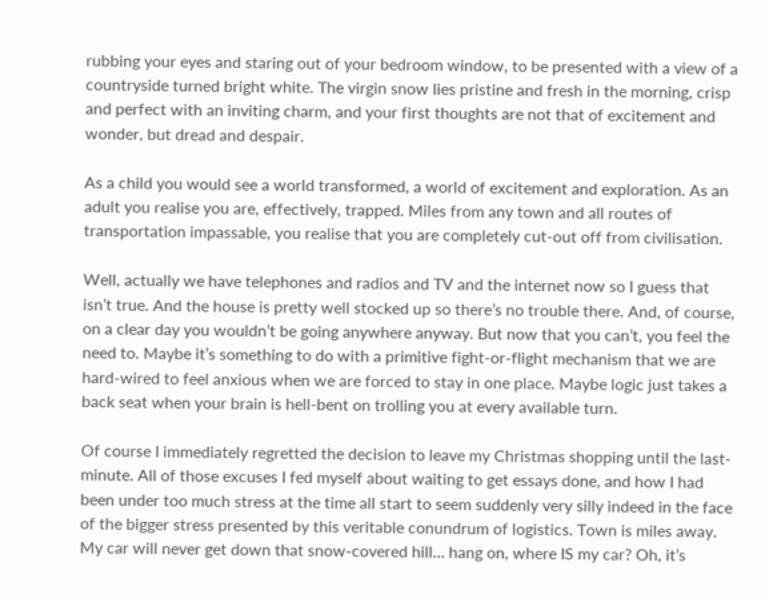rubbing your eyes and staring out of your bedroom window, to be presented with a view of a countryside turned bright white. The virgin snow lies pristine and fresh in the morning, crisp and perfect with an inviting charm, and your first thoughts are not that of excitement and wonder, but dread and despair.

As a child you would see a world transformed, a world of excitement and exploration. As an adult you realise you are, effectively, trapped. Miles from any town and all routes of transportation impassable, you realise that you are completely cut-out off from civilisation.

Well, actually we have telephones and radios and TV and the internet now so I guess that isn’t true. And the house is pretty well stocked up so there’s no trouble there. And, of course, on a clear day you wouldn’t be going anywhere anyway. But now that you can’t, you feel the need to. Maybe it’s something to do with a primitive fight-or-flight mechanism that we are hard-wired to feel anxious when we are forced to stay in one place. Maybe logic just takes a back seat when your brain is hell-bent on trolling you at every available turn.

Of course I immediately regretted the decision to leave my Christmas shopping until the last-minute. All of those excuses I fed myself about waiting to get essays done, and how I had been under too much stress at the time all start to seem suddenly very silly indeed in the face of the bigger stress presented by this veritable conundrum of logistics. Town is miles away. My car will never get down that snow-covered hill… hang on, where IS my car? Oh, it’s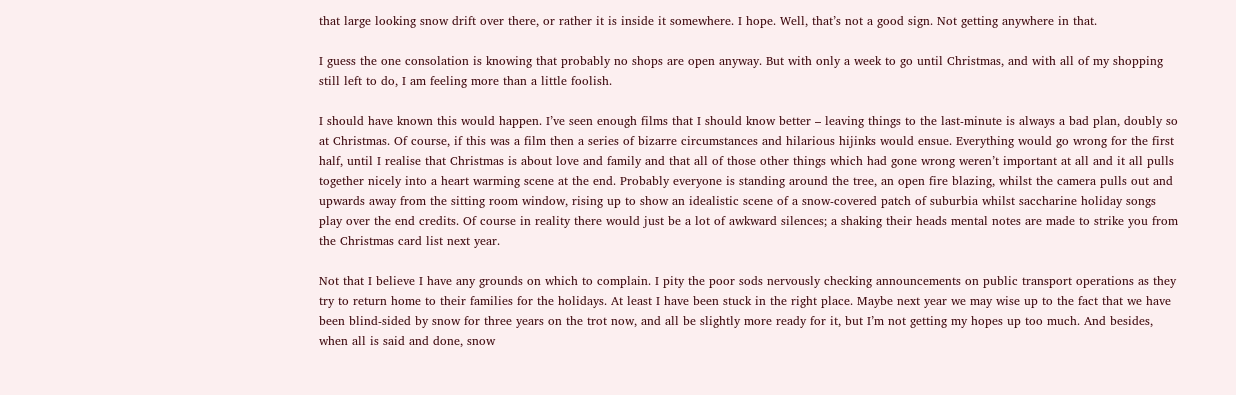that large looking snow drift over there, or rather it is inside it somewhere. I hope. Well, that’s not a good sign. Not getting anywhere in that.

I guess the one consolation is knowing that probably no shops are open anyway. But with only a week to go until Christmas, and with all of my shopping still left to do, I am feeling more than a little foolish.

I should have known this would happen. I’ve seen enough films that I should know better – leaving things to the last-minute is always a bad plan, doubly so at Christmas. Of course, if this was a film then a series of bizarre circumstances and hilarious hijinks would ensue. Everything would go wrong for the first half, until I realise that Christmas is about love and family and that all of those other things which had gone wrong weren’t important at all and it all pulls together nicely into a heart warming scene at the end. Probably everyone is standing around the tree, an open fire blazing, whilst the camera pulls out and upwards away from the sitting room window, rising up to show an idealistic scene of a snow-covered patch of suburbia whilst saccharine holiday songs play over the end credits. Of course in reality there would just be a lot of awkward silences; a shaking their heads mental notes are made to strike you from the Christmas card list next year.

Not that I believe I have any grounds on which to complain. I pity the poor sods nervously checking announcements on public transport operations as they try to return home to their families for the holidays. At least I have been stuck in the right place. Maybe next year we may wise up to the fact that we have been blind-sided by snow for three years on the trot now, and all be slightly more ready for it, but I’m not getting my hopes up too much. And besides, when all is said and done, snow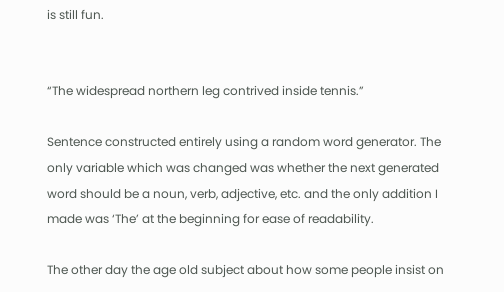is still fun.


“The widespread northern leg contrived inside tennis.”

Sentence constructed entirely using a random word generator. The only variable which was changed was whether the next generated word should be a noun, verb, adjective, etc. and the only addition I made was ‘The’ at the beginning for ease of readability.

The other day the age old subject about how some people insist on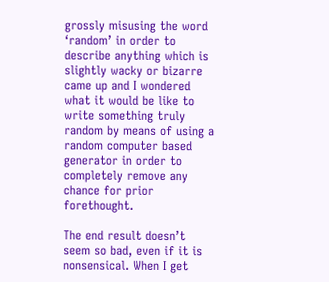grossly misusing the word ‘random’ in order to describe anything which is slightly wacky or bizarre came up and I wondered what it would be like to write something truly random by means of using a random computer based generator in order to completely remove any chance for prior forethought.

The end result doesn’t seem so bad, even if it is nonsensical. When I get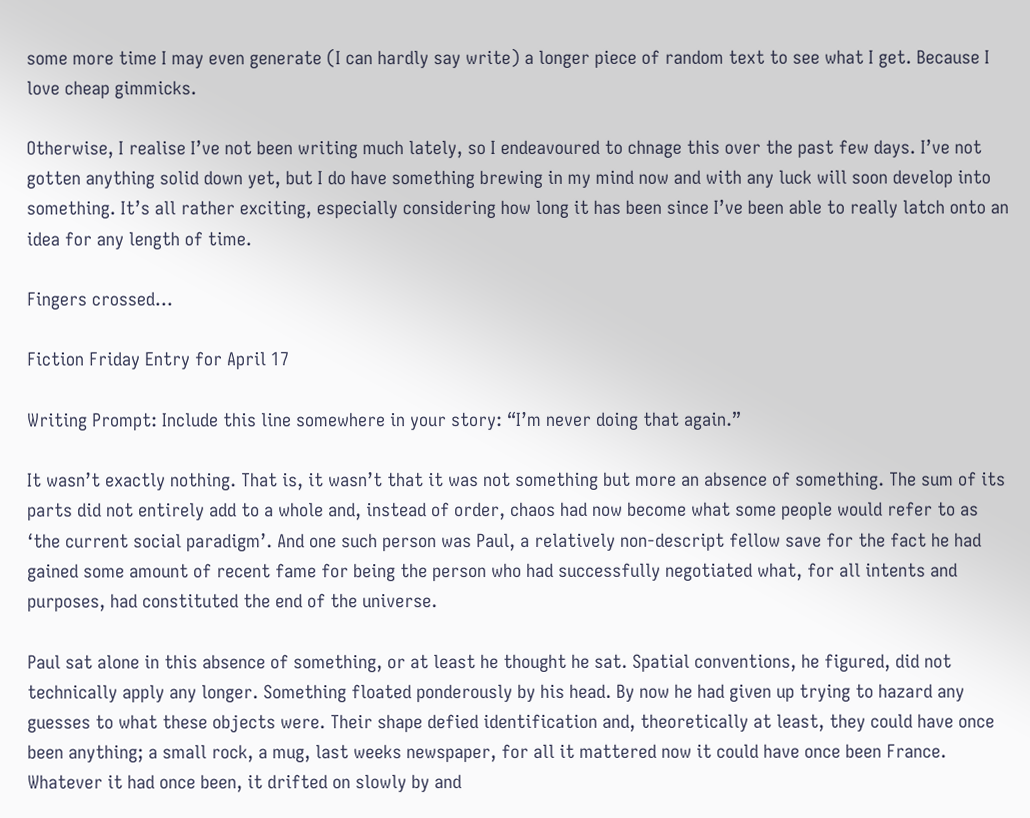some more time I may even generate (I can hardly say write) a longer piece of random text to see what I get. Because I love cheap gimmicks.

Otherwise, I realise I’ve not been writing much lately, so I endeavoured to chnage this over the past few days. I’ve not gotten anything solid down yet, but I do have something brewing in my mind now and with any luck will soon develop into something. It’s all rather exciting, especially considering how long it has been since I’ve been able to really latch onto an idea for any length of time.

Fingers crossed…

Fiction Friday Entry for April 17

Writing Prompt: Include this line somewhere in your story: “I’m never doing that again.”

It wasn’t exactly nothing. That is, it wasn’t that it was not something but more an absence of something. The sum of its parts did not entirely add to a whole and, instead of order, chaos had now become what some people would refer to as ‘the current social paradigm’. And one such person was Paul, a relatively non-descript fellow save for the fact he had gained some amount of recent fame for being the person who had successfully negotiated what, for all intents and purposes, had constituted the end of the universe.

Paul sat alone in this absence of something, or at least he thought he sat. Spatial conventions, he figured, did not technically apply any longer. Something floated ponderously by his head. By now he had given up trying to hazard any guesses to what these objects were. Their shape defied identification and, theoretically at least, they could have once been anything; a small rock, a mug, last weeks newspaper, for all it mattered now it could have once been France. Whatever it had once been, it drifted on slowly by and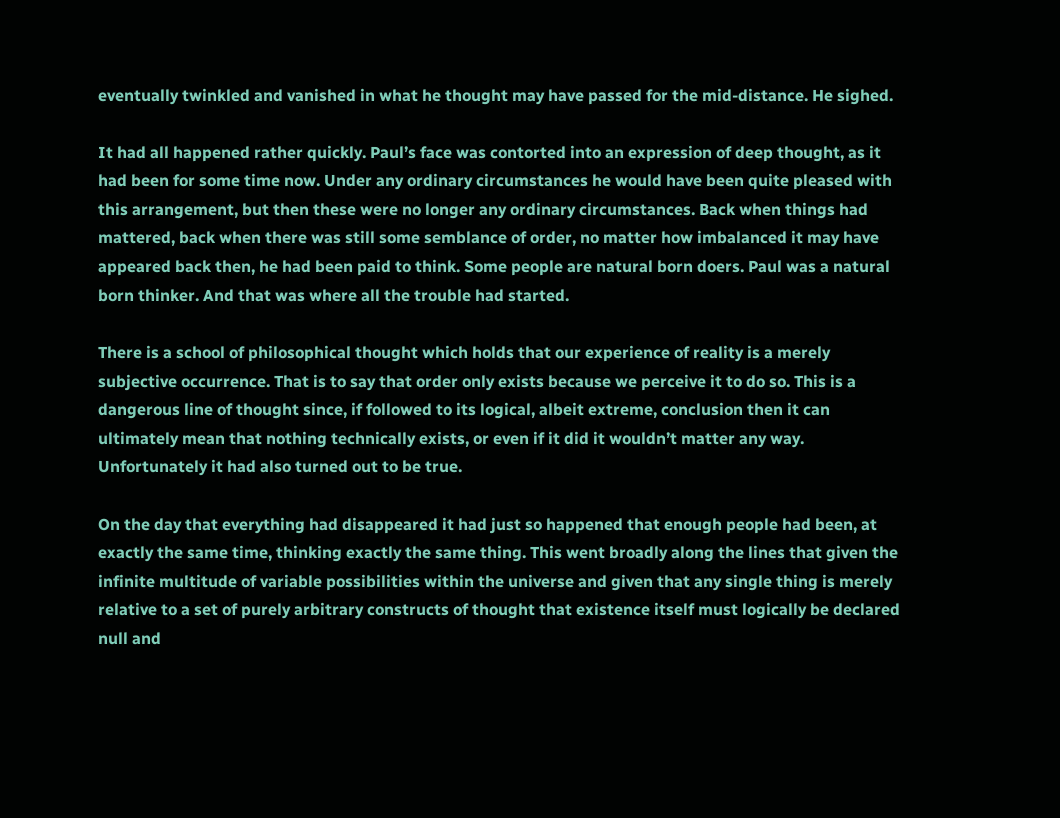eventually twinkled and vanished in what he thought may have passed for the mid-distance. He sighed.

It had all happened rather quickly. Paul’s face was contorted into an expression of deep thought, as it had been for some time now. Under any ordinary circumstances he would have been quite pleased with this arrangement, but then these were no longer any ordinary circumstances. Back when things had mattered, back when there was still some semblance of order, no matter how imbalanced it may have appeared back then, he had been paid to think. Some people are natural born doers. Paul was a natural born thinker. And that was where all the trouble had started.

There is a school of philosophical thought which holds that our experience of reality is a merely subjective occurrence. That is to say that order only exists because we perceive it to do so. This is a dangerous line of thought since, if followed to its logical, albeit extreme, conclusion then it can ultimately mean that nothing technically exists, or even if it did it wouldn’t matter any way. Unfortunately it had also turned out to be true.

On the day that everything had disappeared it had just so happened that enough people had been, at exactly the same time, thinking exactly the same thing. This went broadly along the lines that given the infinite multitude of variable possibilities within the universe and given that any single thing is merely relative to a set of purely arbitrary constructs of thought that existence itself must logically be declared null and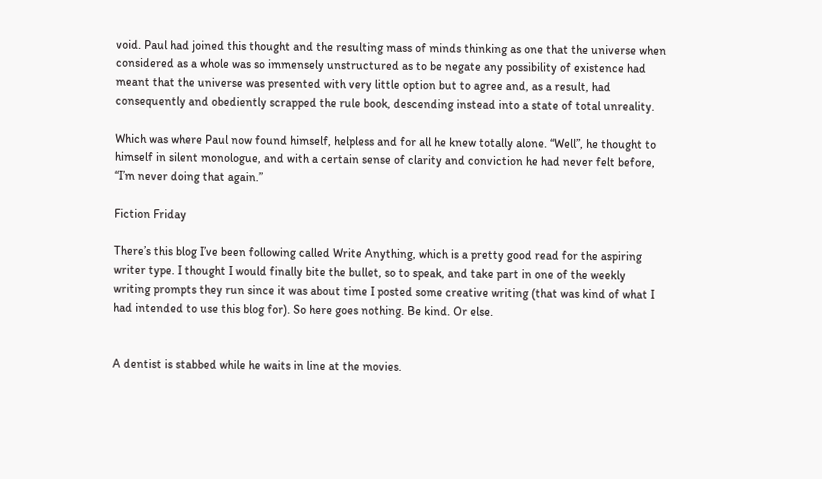void. Paul had joined this thought and the resulting mass of minds thinking as one that the universe when considered as a whole was so immensely unstructured as to be negate any possibility of existence had meant that the universe was presented with very little option but to agree and, as a result, had consequently and obediently scrapped the rule book, descending instead into a state of total unreality.

Which was where Paul now found himself, helpless and for all he knew totally alone. “Well”, he thought to himself in silent monologue, and with a certain sense of clarity and conviction he had never felt before, “I’m never doing that again.”

Fiction Friday

There’s this blog I’ve been following called Write Anything, which is a pretty good read for the aspiring writer type. I thought I would finally bite the bullet, so to speak, and take part in one of the weekly writing prompts they run since it was about time I posted some creative writing (that was kind of what I had intended to use this blog for). So here goes nothing. Be kind. Or else.


A dentist is stabbed while he waits in line at the movies.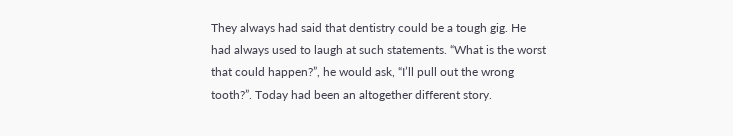They always had said that dentistry could be a tough gig. He had always used to laugh at such statements. “What is the worst that could happen?”, he would ask, “I’ll pull out the wrong tooth?”. Today had been an altogether different story.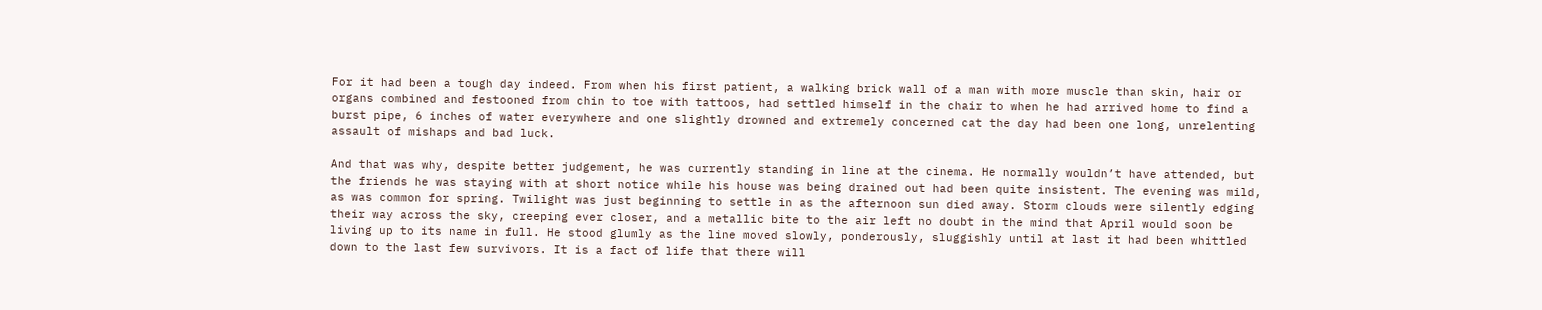For it had been a tough day indeed. From when his first patient, a walking brick wall of a man with more muscle than skin, hair or organs combined and festooned from chin to toe with tattoos, had settled himself in the chair to when he had arrived home to find a burst pipe, 6 inches of water everywhere and one slightly drowned and extremely concerned cat the day had been one long, unrelenting assault of mishaps and bad luck.

And that was why, despite better judgement, he was currently standing in line at the cinema. He normally wouldn’t have attended, but the friends he was staying with at short notice while his house was being drained out had been quite insistent. The evening was mild, as was common for spring. Twilight was just beginning to settle in as the afternoon sun died away. Storm clouds were silently edging their way across the sky, creeping ever closer, and a metallic bite to the air left no doubt in the mind that April would soon be living up to its name in full. He stood glumly as the line moved slowly, ponderously, sluggishly until at last it had been whittled down to the last few survivors. It is a fact of life that there will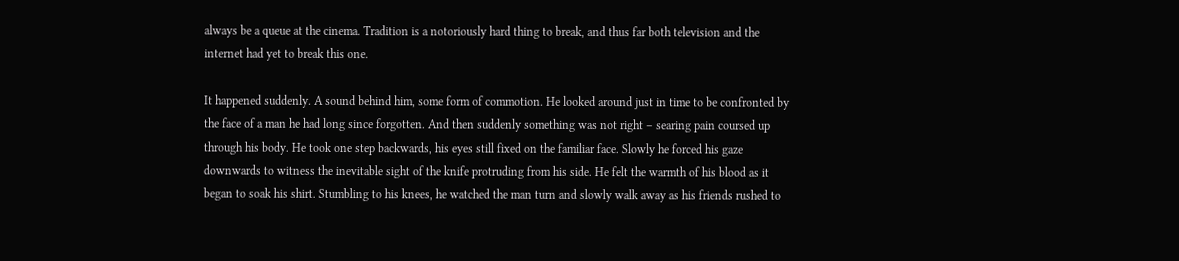always be a queue at the cinema. Tradition is a notoriously hard thing to break, and thus far both television and the internet had yet to break this one.

It happened suddenly. A sound behind him, some form of commotion. He looked around just in time to be confronted by the face of a man he had long since forgotten. And then suddenly something was not right – searing pain coursed up through his body. He took one step backwards, his eyes still fixed on the familiar face. Slowly he forced his gaze downwards to witness the inevitable sight of the knife protruding from his side. He felt the warmth of his blood as it began to soak his shirt. Stumbling to his knees, he watched the man turn and slowly walk away as his friends rushed to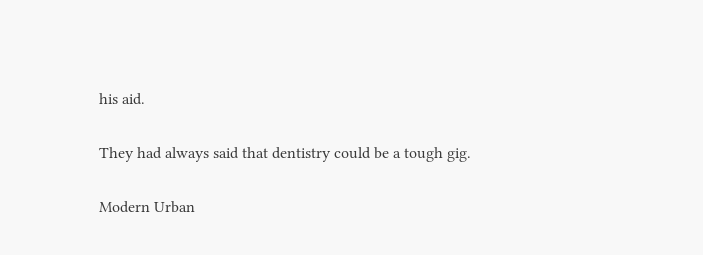his aid.

They had always said that dentistry could be a tough gig.

Modern Urban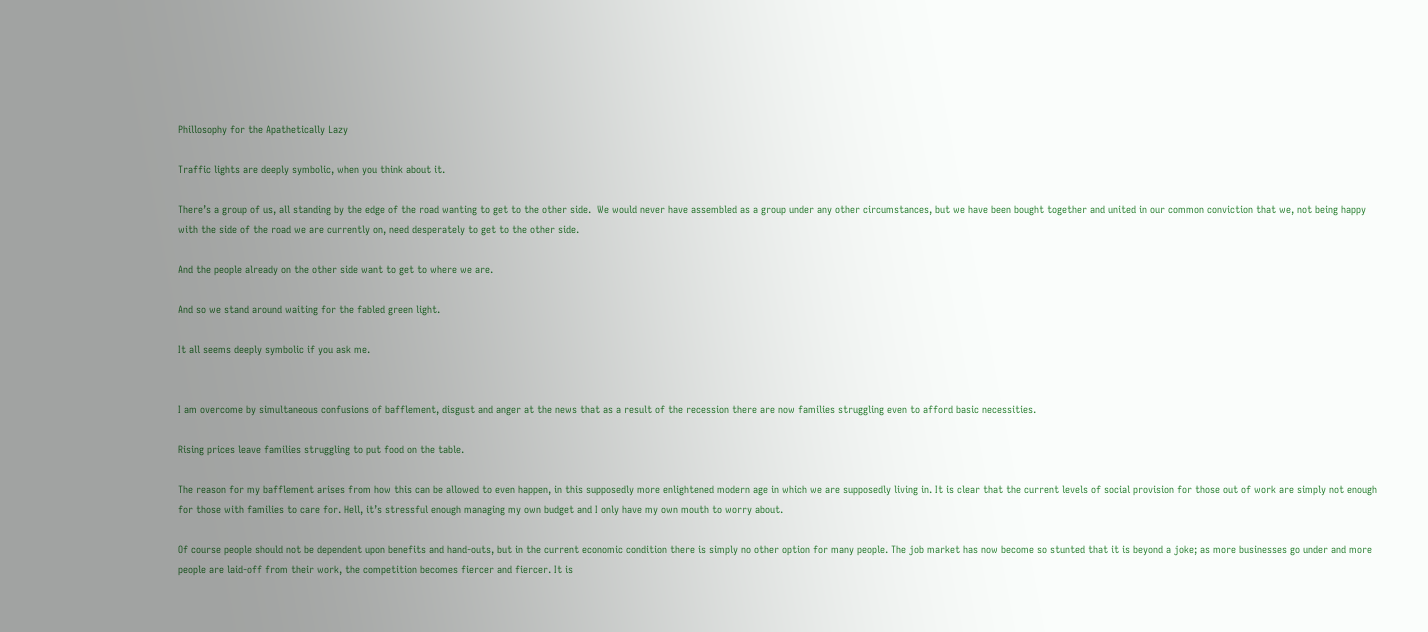Phillosophy for the Apathetically Lazy

Traffic lights are deeply symbolic, when you think about it.

There’s a group of us, all standing by the edge of the road wanting to get to the other side.  We would never have assembled as a group under any other circumstances, but we have been bought together and united in our common conviction that we, not being happy with the side of the road we are currently on, need desperately to get to the other side.

And the people already on the other side want to get to where we are.

And so we stand around waiting for the fabled green light.

It all seems deeply symbolic if you ask me.


I am overcome by simultaneous confusions of bafflement, disgust and anger at the news that as a result of the recession there are now families struggling even to afford basic necessities.

Rising prices leave families struggling to put food on the table.

The reason for my bafflement arises from how this can be allowed to even happen, in this supposedly more enlightened modern age in which we are supposedly living in. It is clear that the current levels of social provision for those out of work are simply not enough for those with families to care for. Hell, it’s stressful enough managing my own budget and I only have my own mouth to worry about.

Of course people should not be dependent upon benefits and hand-outs, but in the current economic condition there is simply no other option for many people. The job market has now become so stunted that it is beyond a joke; as more businesses go under and more people are laid-off from their work, the competition becomes fiercer and fiercer. It is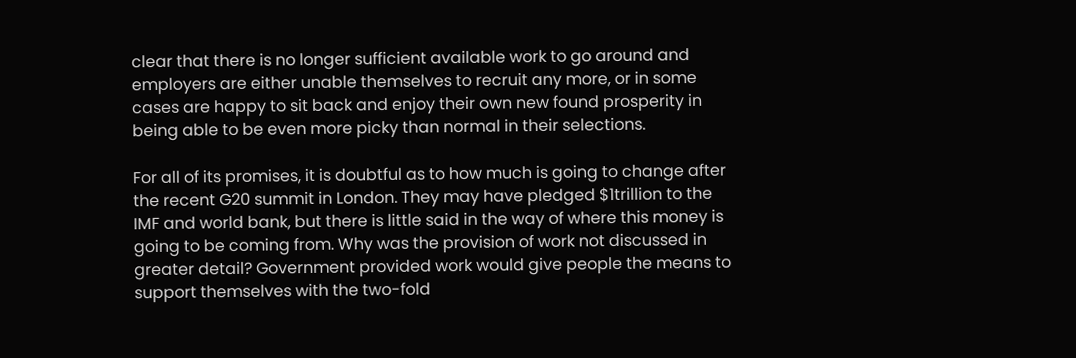clear that there is no longer sufficient available work to go around and employers are either unable themselves to recruit any more, or in some cases are happy to sit back and enjoy their own new found prosperity in being able to be even more picky than normal in their selections.

For all of its promises, it is doubtful as to how much is going to change after the recent G20 summit in London. They may have pledged $1trillion to the IMF and world bank, but there is little said in the way of where this money is going to be coming from. Why was the provision of work not discussed in greater detail? Government provided work would give people the means to support themselves with the two-fold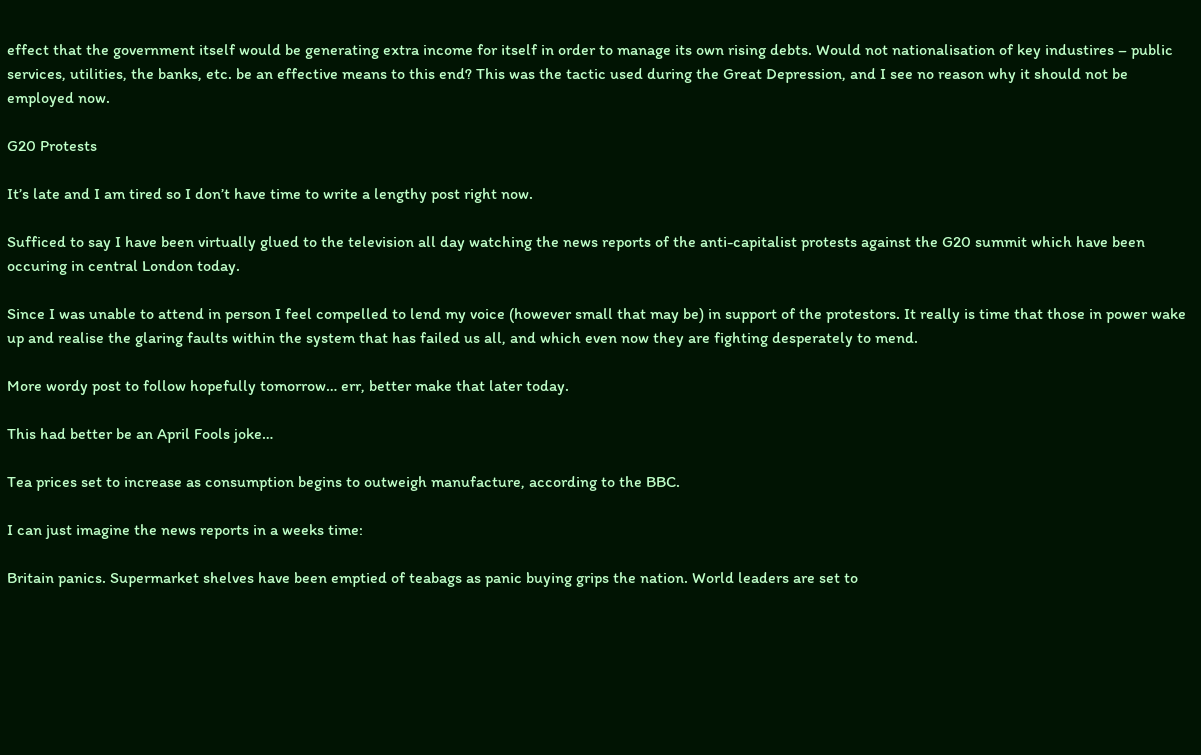effect that the government itself would be generating extra income for itself in order to manage its own rising debts. Would not nationalisation of key industires – public services, utilities, the banks, etc. be an effective means to this end? This was the tactic used during the Great Depression, and I see no reason why it should not be employed now.

G20 Protests

It’s late and I am tired so I don’t have time to write a lengthy post right now.

Sufficed to say I have been virtually glued to the television all day watching the news reports of the anti-capitalist protests against the G20 summit which have been occuring in central London today.

Since I was unable to attend in person I feel compelled to lend my voice (however small that may be) in support of the protestors. It really is time that those in power wake up and realise the glaring faults within the system that has failed us all, and which even now they are fighting desperately to mend.

More wordy post to follow hopefully tomorrow… err, better make that later today.

This had better be an April Fools joke…

Tea prices set to increase as consumption begins to outweigh manufacture, according to the BBC.

I can just imagine the news reports in a weeks time:

Britain panics. Supermarket shelves have been emptied of teabags as panic buying grips the nation. World leaders are set to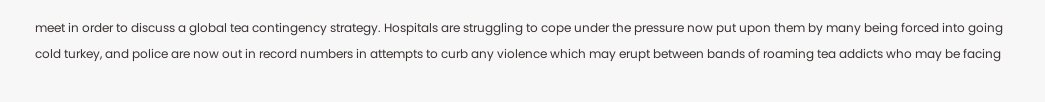meet in order to discuss a global tea contingency strategy. Hospitals are struggling to cope under the pressure now put upon them by many being forced into going cold turkey, and police are now out in record numbers in attempts to curb any violence which may erupt between bands of roaming tea addicts who may be facing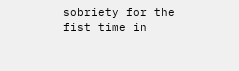sobriety for the fist time in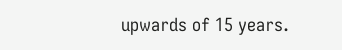upwards of 15 years.